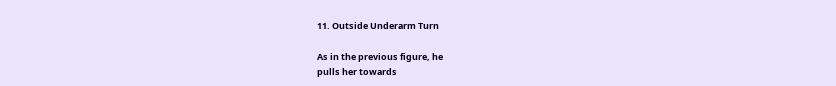11. Outside Underarm Turn

As in the previous figure, he
pulls her towards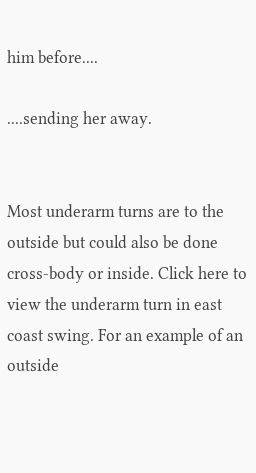him before....

....sending her away.


Most underarm turns are to the outside but could also be done cross-body or inside. Click here to view the underarm turn in east coast swing. For an example of an outside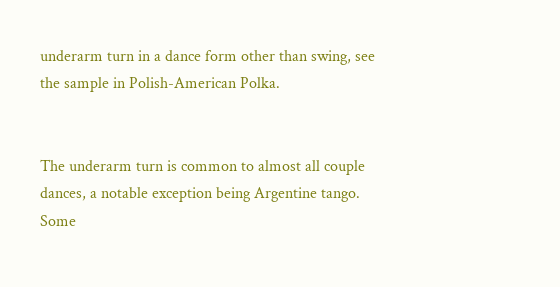underarm turn in a dance form other than swing, see the sample in Polish-American Polka.


The underarm turn is common to almost all couple dances, a notable exception being Argentine tango. Some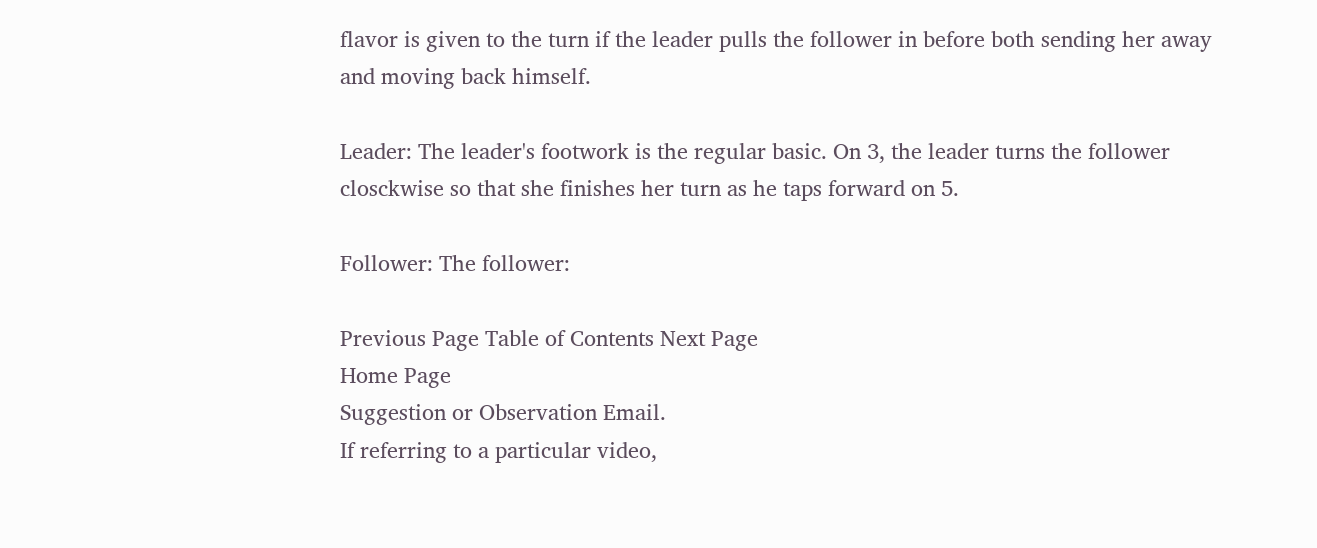flavor is given to the turn if the leader pulls the follower in before both sending her away and moving back himself.

Leader: The leader's footwork is the regular basic. On 3, the leader turns the follower closckwise so that she finishes her turn as he taps forward on 5.

Follower: The follower:

Previous Page Table of Contents Next Page
Home Page
Suggestion or Observation Email.
If referring to a particular video,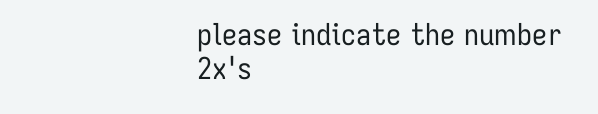please indicate the number
2x's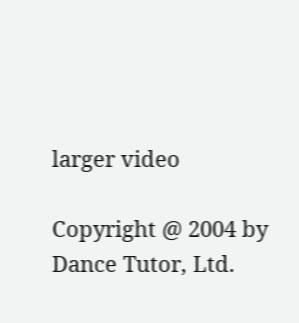larger video

Copyright @ 2004 by
Dance Tutor, Ltd.